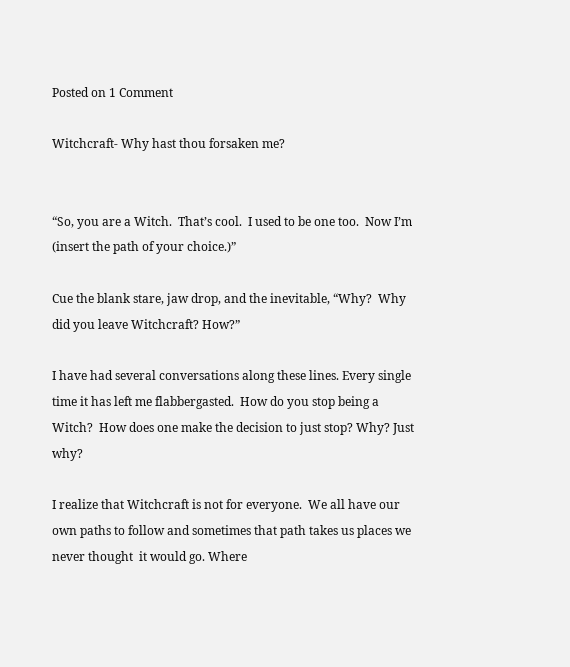Posted on 1 Comment

Witchcraft- Why hast thou forsaken me?


“So, you are a Witch.  That’s cool.  I used to be one too.  Now I’m (insert the path of your choice.)”

Cue the blank stare, jaw drop, and the inevitable, “Why?  Why did you leave Witchcraft? How?”

I have had several conversations along these lines. Every single time it has left me flabbergasted.  How do you stop being a Witch?  How does one make the decision to just stop? Why? Just why?

I realize that Witchcraft is not for everyone.  We all have our own paths to follow and sometimes that path takes us places we never thought  it would go. Where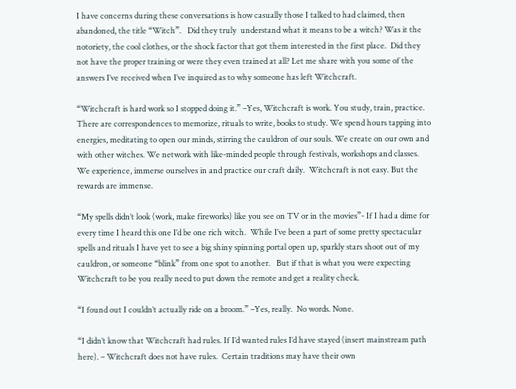I have concerns during these conversations is how casually those I talked to had claimed, then abandoned, the title “Witch”.   Did they truly  understand what it means to be a witch? Was it the notoriety, the cool clothes, or the shock factor that got them interested in the first place.  Did they not have the proper training or were they even trained at all? Let me share with you some of the answers I’ve received when I’ve inquired as to why someone has left Witchcraft.

“Witchcraft is hard work so I stopped doing it.” –Yes, Witchcraft is work. You study, train, practice.  There are correspondences to memorize, rituals to write, books to study. We spend hours tapping into energies, meditating to open our minds, stirring the cauldron of our souls. We create on our own and with other witches. We network with like-minded people through festivals, workshops and classes. We experience, immerse ourselves in and practice our craft daily.  Witchcraft is not easy. But the rewards are immense.

“My spells didn’t look (work, make fireworks) like you see on TV or in the movies”- If I had a dime for every time I heard this one I’d be one rich witch.  While I’ve been a part of some pretty spectacular spells and rituals I have yet to see a big shiny spinning portal open up, sparkly stars shoot out of my cauldron, or someone “blink” from one spot to another.   But if that is what you were expecting Witchcraft to be you really need to put down the remote and get a reality check.

“I found out I couldn’t actually ride on a broom.” –Yes, really.  No words. None.

“I didn’t know that Witchcraft had rules. If I’d wanted rules I’d have stayed (insert mainstream path here). – Witchcraft does not have rules.  Certain traditions may have their own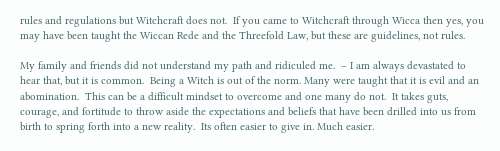rules and regulations but Witchcraft does not.  If you came to Witchcraft through Wicca then yes, you may have been taught the Wiccan Rede and the Threefold Law, but these are guidelines, not rules.

My family and friends did not understand my path and ridiculed me.  – I am always devastated to hear that, but it is common.  Being a Witch is out of the norm. Many were taught that it is evil and an abomination.  This can be a difficult mindset to overcome and one many do not.  It takes guts, courage, and fortitude to throw aside the expectations and beliefs that have been drilled into us from birth to spring forth into a new reality.  Its often easier to give in. Much easier.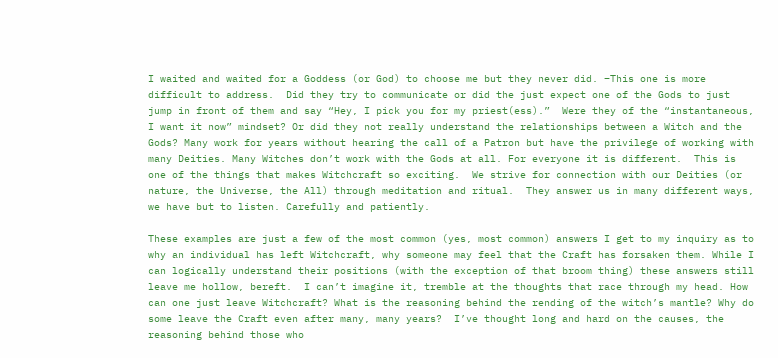I waited and waited for a Goddess (or God) to choose me but they never did. –This one is more difficult to address.  Did they try to communicate or did the just expect one of the Gods to just jump in front of them and say “Hey, I pick you for my priest(ess).”  Were they of the “instantaneous, I want it now” mindset? Or did they not really understand the relationships between a Witch and the Gods? Many work for years without hearing the call of a Patron but have the privilege of working with many Deities. Many Witches don’t work with the Gods at all. For everyone it is different.  This is one of the things that makes Witchcraft so exciting.  We strive for connection with our Deities (or nature, the Universe, the All) through meditation and ritual.  They answer us in many different ways, we have but to listen. Carefully and patiently.

These examples are just a few of the most common (yes, most common) answers I get to my inquiry as to why an individual has left Witchcraft, why someone may feel that the Craft has forsaken them. While I can logically understand their positions (with the exception of that broom thing) these answers still leave me hollow, bereft.  I can’t imagine it, tremble at the thoughts that race through my head. How can one just leave Witchcraft? What is the reasoning behind the rending of the witch’s mantle? Why do some leave the Craft even after many, many years?  I’ve thought long and hard on the causes, the reasoning behind those who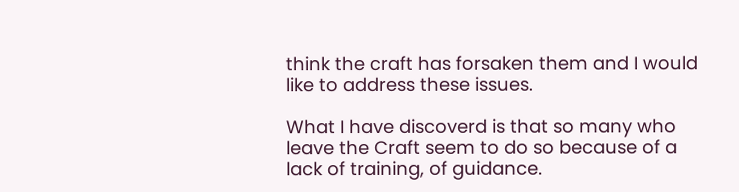think the craft has forsaken them and I would like to address these issues.

What I have discoverd is that so many who leave the Craft seem to do so because of a lack of training, of guidance.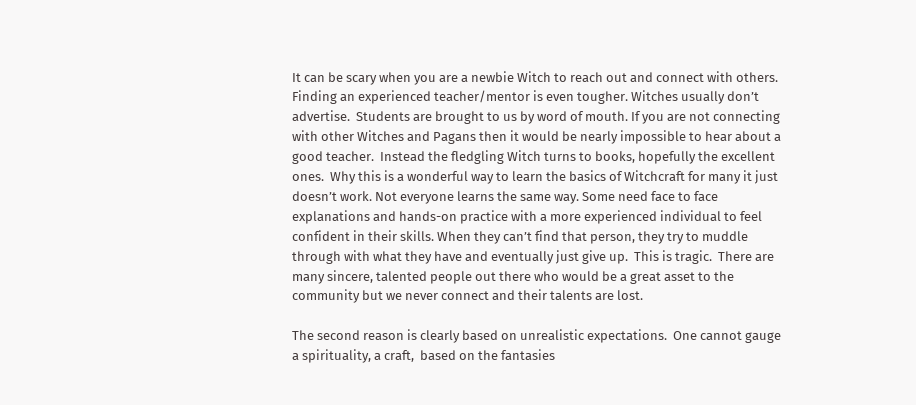It can be scary when you are a newbie Witch to reach out and connect with others.  Finding an experienced teacher/mentor is even tougher. Witches usually don’t advertise.  Students are brought to us by word of mouth. If you are not connecting with other Witches and Pagans then it would be nearly impossible to hear about a good teacher.  Instead the fledgling Witch turns to books, hopefully the excellent ones.  Why this is a wonderful way to learn the basics of Witchcraft for many it just doesn’t work. Not everyone learns the same way. Some need face to face explanations and hands-on practice with a more experienced individual to feel confident in their skills. When they can’t find that person, they try to muddle through with what they have and eventually just give up.  This is tragic.  There are many sincere, talented people out there who would be a great asset to the community but we never connect and their talents are lost.

The second reason is clearly based on unrealistic expectations.  One cannot gauge a spirituality, a craft,  based on the fantasies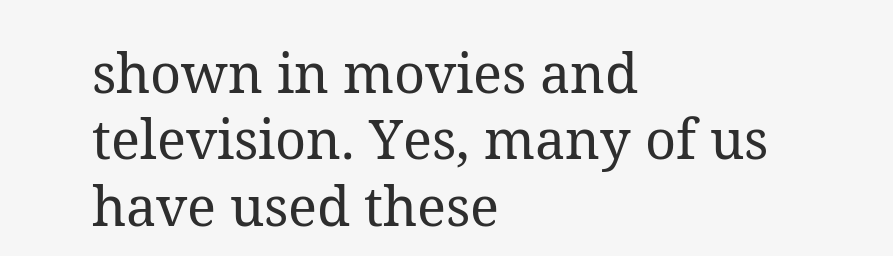shown in movies and television. Yes, many of us have used these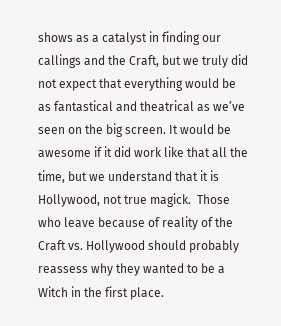shows as a catalyst in finding our callings and the Craft, but we truly did not expect that everything would be as fantastical and theatrical as we’ve seen on the big screen. It would be awesome if it did work like that all the time, but we understand that it is Hollywood, not true magick.  Those who leave because of reality of the Craft vs. Hollywood should probably reassess why they wanted to be a Witch in the first place.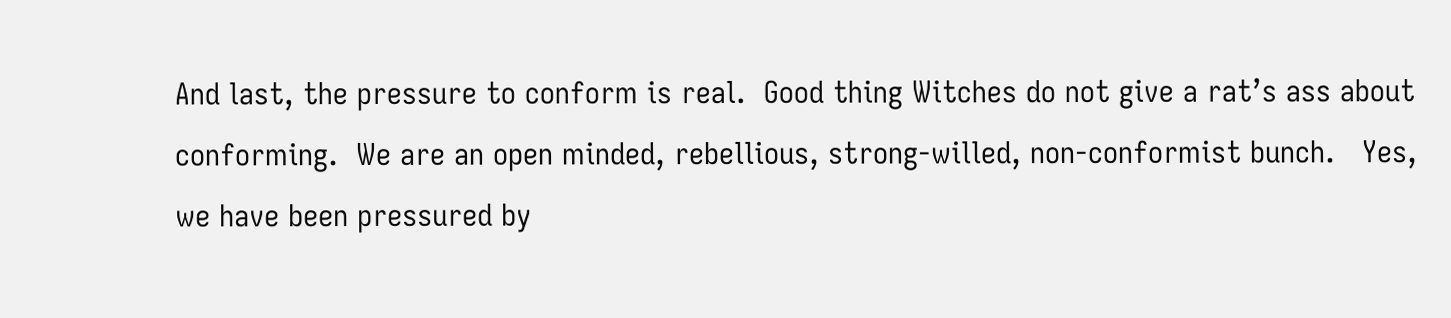And last, the pressure to conform is real.  Good thing Witches do not give a rat’s ass about conforming.  We are an open minded, rebellious, strong-willed, non-conformist bunch.   Yes, we have been pressured by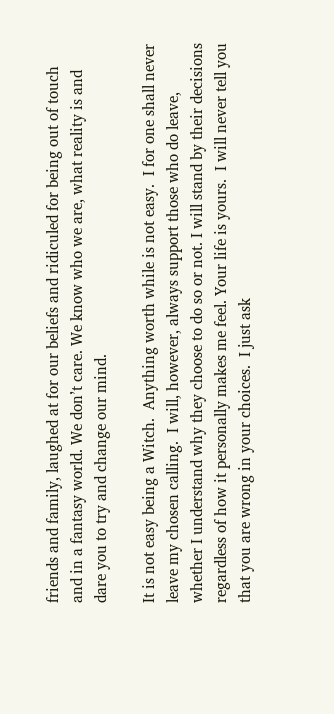friends and family, laughed at for our beliefs and ridiculed for being out of touch and in a fantasy world. We don’t care. We know who we are, what reality is and dare you to try and change our mind.

It is not easy being a Witch.  Anything worth while is not easy.  I for one shall never leave my chosen calling.  I will, however, always support those who do leave, whether I understand why they choose to do so or not. I will stand by their decisions regardless of how it personally makes me feel. Your life is yours.  I will never tell you that you are wrong in your choices.  I just ask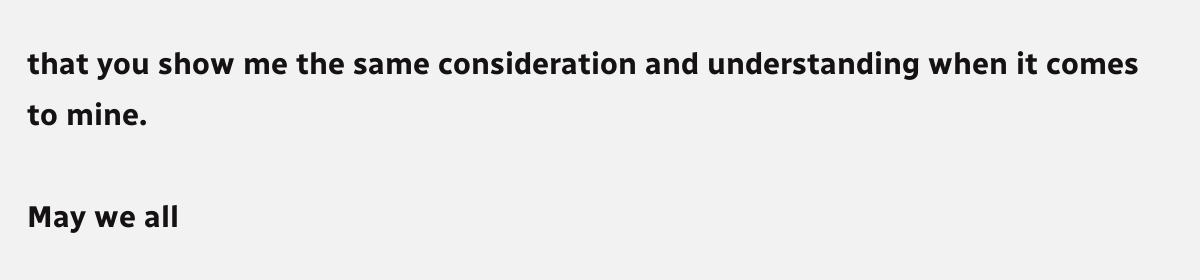that you show me the same consideration and understanding when it comes to mine.

May we all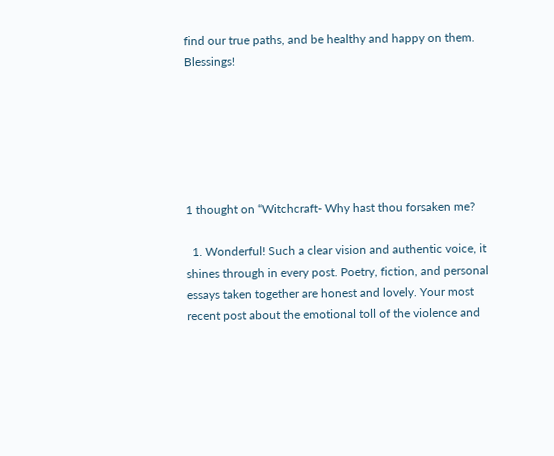find our true paths, and be healthy and happy on them. Blessings!






1 thought on “Witchcraft- Why hast thou forsaken me?

  1. Wonderful! Such a clear vision and authentic voice, it shines through in every post. Poetry, fiction, and personal essays taken together are honest and lovely. Your most recent post about the emotional toll of the violence and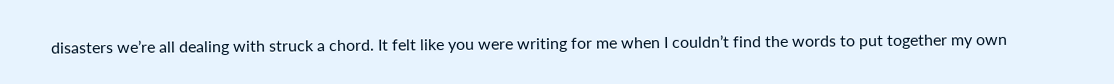disasters we’re all dealing with struck a chord. It felt like you were writing for me when I couldn’t find the words to put together my own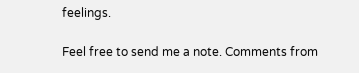feelings.

Feel free to send me a note. Comments from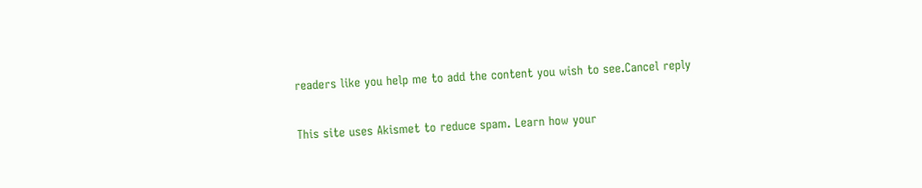readers like you help me to add the content you wish to see.Cancel reply

This site uses Akismet to reduce spam. Learn how your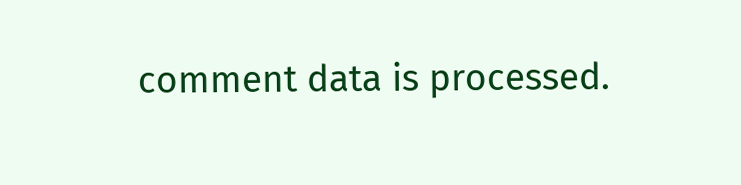comment data is processed.